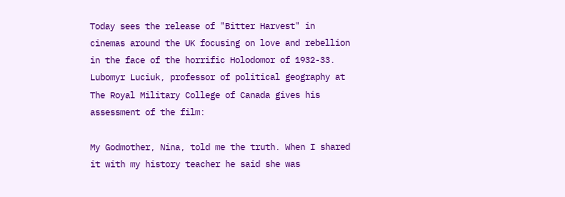Today sees the release of "Bitter Harvest" in cinemas around the UK focusing on love and rebellion in the face of the horrific Holodomor of 1932-33. Lubomyr Luciuk, professor of political geography at The Royal Military College of Canada gives his assessment of the film:

My Godmother, Nina, told me the truth. When I shared it with my history teacher he said she was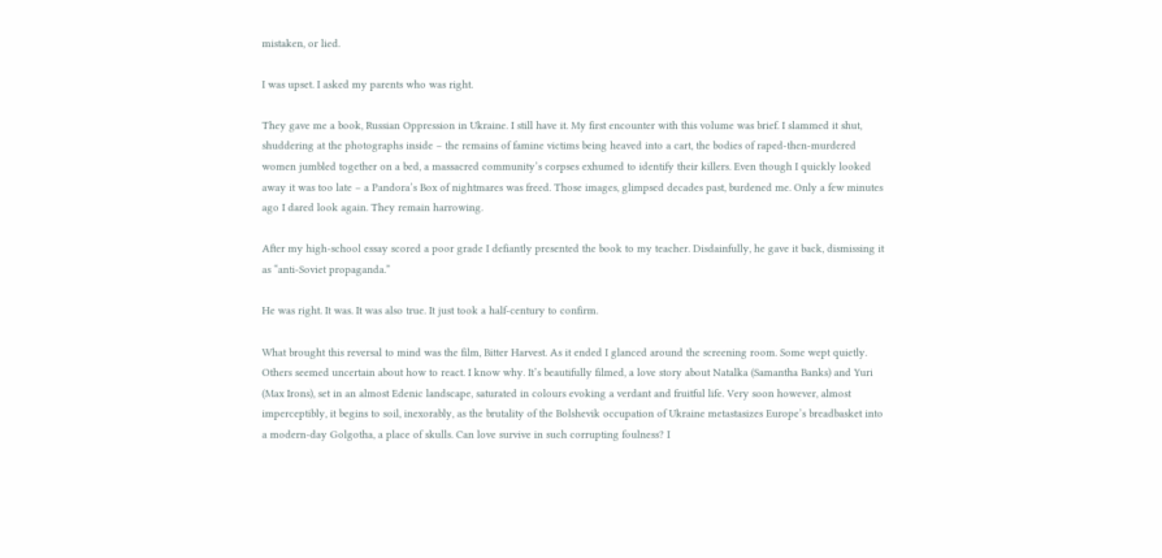mistaken, or lied.

I was upset. I asked my parents who was right.

They gave me a book, Russian Oppression in Ukraine. I still have it. My first encounter with this volume was brief. I slammed it shut, shuddering at the photographs inside – the remains of famine victims being heaved into a cart, the bodies of raped-then-murdered women jumbled together on a bed, a massacred community’s corpses exhumed to identify their killers. Even though I quickly looked away it was too late – a Pandora’s Box of nightmares was freed. Those images, glimpsed decades past, burdened me. Only a few minutes ago I dared look again. They remain harrowing.

After my high-school essay scored a poor grade I defiantly presented the book to my teacher. Disdainfully, he gave it back, dismissing it as “anti-Soviet propaganda.”

He was right. It was. It was also true. It just took a half-century to confirm.

What brought this reversal to mind was the film, Bitter Harvest. As it ended I glanced around the screening room. Some wept quietly. Others seemed uncertain about how to react. I know why. It’s beautifully filmed, a love story about Natalka (Samantha Banks) and Yuri (Max Irons), set in an almost Edenic landscape, saturated in colours evoking a verdant and fruitful life. Very soon however, almost imperceptibly, it begins to soil, inexorably, as the brutality of the Bolshevik occupation of Ukraine metastasizes Europe’s breadbasket into a modern-day Golgotha, a place of skulls. Can love survive in such corrupting foulness? I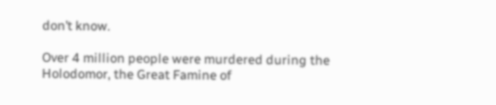don’t know.

Over 4 million people were murdered during the Holodomor, the Great Famine of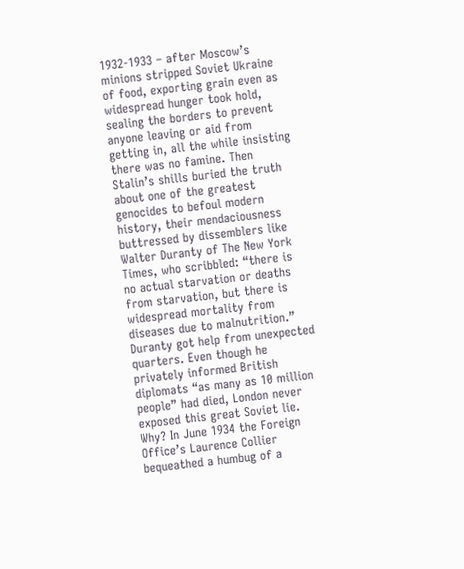1932-1933 – after Moscow’s minions stripped Soviet Ukraine of food, exporting grain even as widespread hunger took hold, sealing the borders to prevent anyone leaving or aid from getting in, all the while insisting there was no famine. Then Stalin’s shills buried the truth about one of the greatest genocides to befoul modern history, their mendaciousness buttressed by dissemblers like Walter Duranty of The New York Times, who scribbled: “there is no actual starvation or deaths from starvation, but there is widespread mortality from diseases due to malnutrition.” Duranty got help from unexpected quarters. Even though he privately informed British diplomats “as many as 10 million people” had died, London never exposed this great Soviet lie. Why? In June 1934 the Foreign Office’s Laurence Collier bequeathed a humbug of a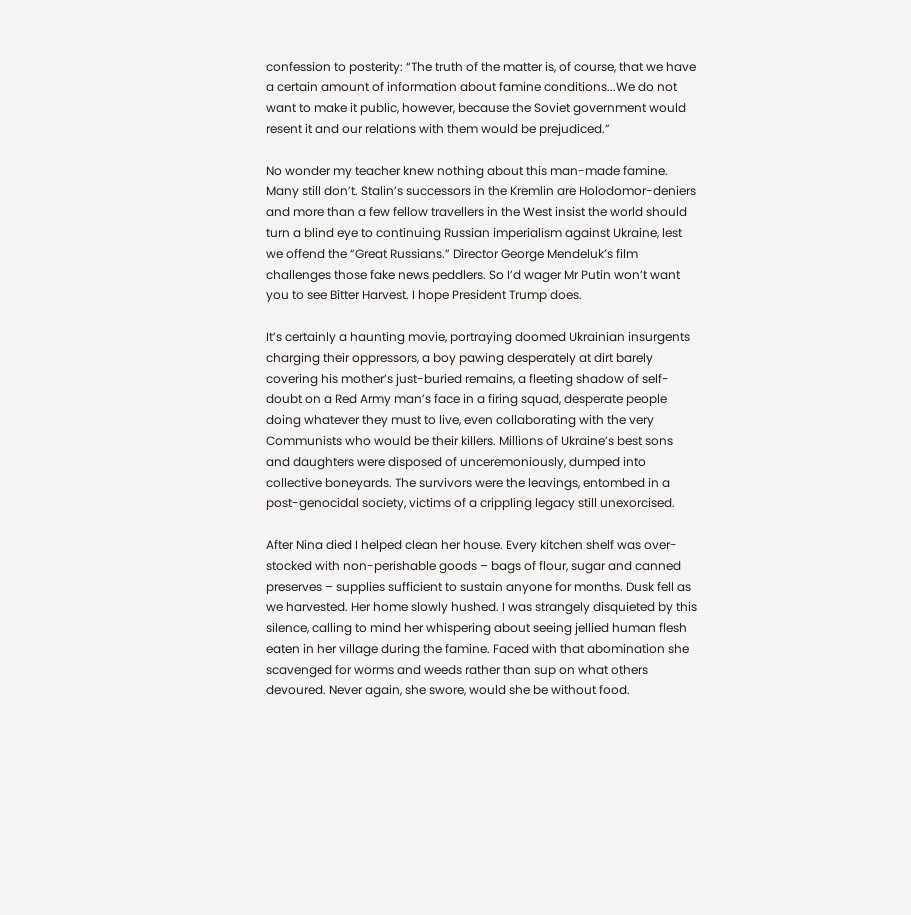confession to posterity: “The truth of the matter is, of course, that we have a certain amount of information about famine conditions...We do not want to make it public, however, because the Soviet government would resent it and our relations with them would be prejudiced.”

No wonder my teacher knew nothing about this man-made famine. Many still don’t. Stalin’s successors in the Kremlin are Holodomor-deniers and more than a few fellow travellers in the West insist the world should turn a blind eye to continuing Russian imperialism against Ukraine, lest we offend the “Great Russians.” Director George Mendeluk’s film challenges those fake news peddlers. So I’d wager Mr Putin won’t want you to see Bitter Harvest. I hope President Trump does.

It’s certainly a haunting movie, portraying doomed Ukrainian insurgents charging their oppressors, a boy pawing desperately at dirt barely covering his mother’s just-buried remains, a fleeting shadow of self-doubt on a Red Army man’s face in a firing squad, desperate people doing whatever they must to live, even collaborating with the very Communists who would be their killers. Millions of Ukraine’s best sons and daughters were disposed of unceremoniously, dumped into collective boneyards. The survivors were the leavings, entombed in a post-genocidal society, victims of a crippling legacy still unexorcised.

After Nina died I helped clean her house. Every kitchen shelf was over-stocked with non-perishable goods – bags of flour, sugar and canned preserves – supplies sufficient to sustain anyone for months. Dusk fell as we harvested. Her home slowly hushed. I was strangely disquieted by this silence, calling to mind her whispering about seeing jellied human flesh eaten in her village during the famine. Faced with that abomination she scavenged for worms and weeds rather than sup on what others devoured. Never again, she swore, would she be without food.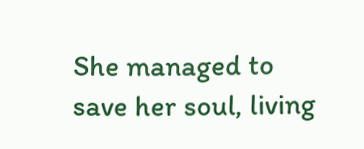She managed to save her soul, living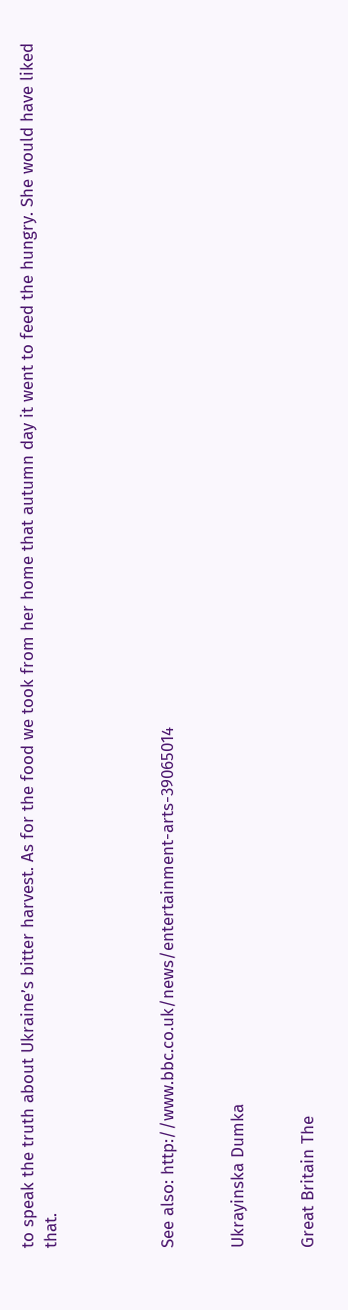to speak the truth about Ukraine’s bitter harvest. As for the food we took from her home that autumn day it went to feed the hungry. She would have liked that.




See also: http://www.bbc.co.uk/news/entertainment-arts-39065014


Ukrayinska Dumka


Great Britain The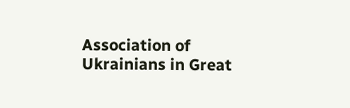Association of Ukrainians in Great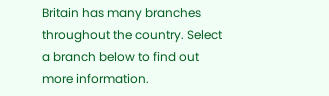Britain has many branches throughout the country. Select a branch below to find out more information.